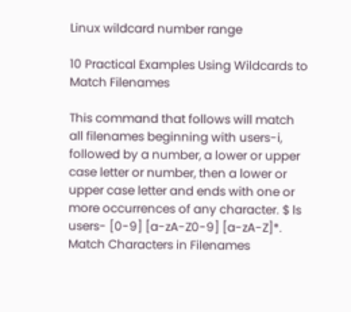Linux wildcard number range

10 Practical Examples Using Wildcards to Match Filenames

This command that follows will match all filenames beginning with users-i, followed by a number, a lower or upper case letter or number, then a lower or upper case letter and ends with one or more occurrences of any character. $ ls users- [0-9] [a-zA-Z0-9] [a-zA-Z]*. Match Characters in Filenames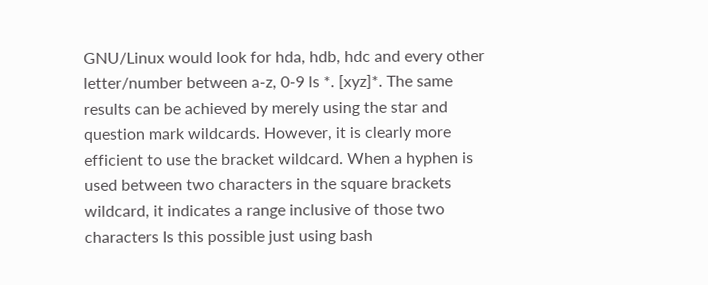GNU/Linux would look for hda, hdb, hdc and every other letter/number between a-z, 0-9 ls *. [xyz]*. The same results can be achieved by merely using the star and question mark wildcards. However, it is clearly more efficient to use the bracket wildcard. When a hyphen is used between two characters in the square brackets wildcard, it indicates a range inclusive of those two characters Is this possible just using bash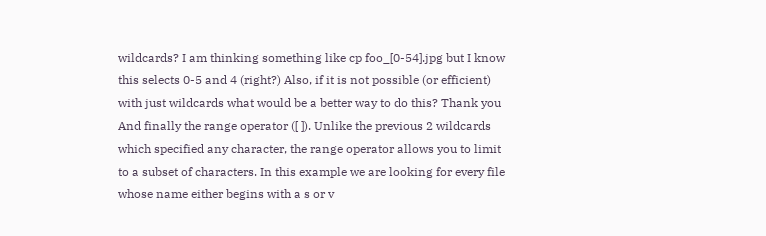wildcards? I am thinking something like cp foo_[0-54].jpg but I know this selects 0-5 and 4 (right?) Also, if it is not possible (or efficient) with just wildcards what would be a better way to do this? Thank you And finally the range operator ([ ]). Unlike the previous 2 wildcards which specified any character, the range operator allows you to limit to a subset of characters. In this example we are looking for every file whose name either begins with a s or v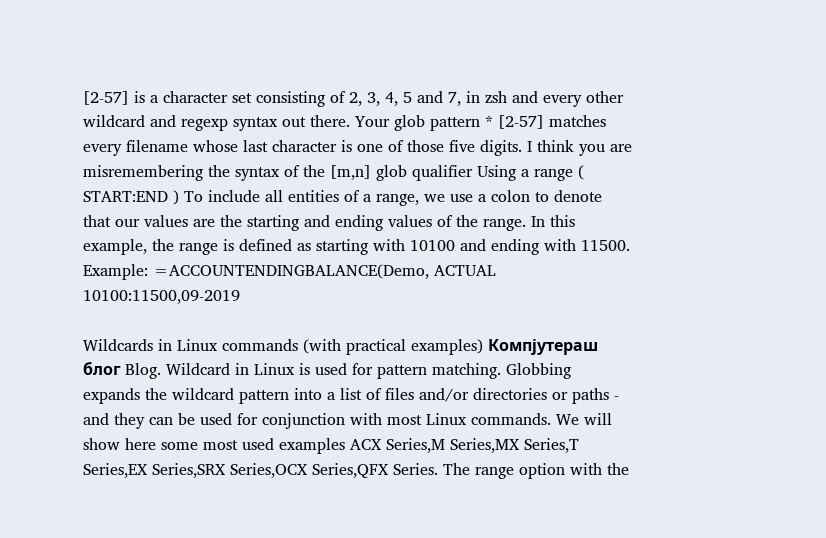[2-57] is a character set consisting of 2, 3, 4, 5 and 7, in zsh and every other wildcard and regexp syntax out there. Your glob pattern * [2-57] matches every filename whose last character is one of those five digits. I think you are misremembering the syntax of the [m,n] glob qualifier Using a range ( START:END ) To include all entities of a range, we use a colon to denote that our values are the starting and ending values of the range. In this example, the range is defined as starting with 10100 and ending with 11500. Example: =ACCOUNTENDINGBALANCE(Demo, ACTUAL 10100:11500,09-2019

Wildcards in Linux commands (with practical examples) Компјутераш блог Blog. Wildcard in Linux is used for pattern matching. Globbing expands the wildcard pattern into a list of files and/or directories or paths - and they can be used for conjunction with most Linux commands. We will show here some most used examples ACX Series,M Series,MX Series,T Series,EX Series,SRX Series,OCX Series,QFX Series. The range option with the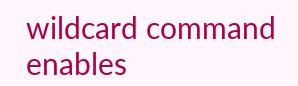wildcard command enables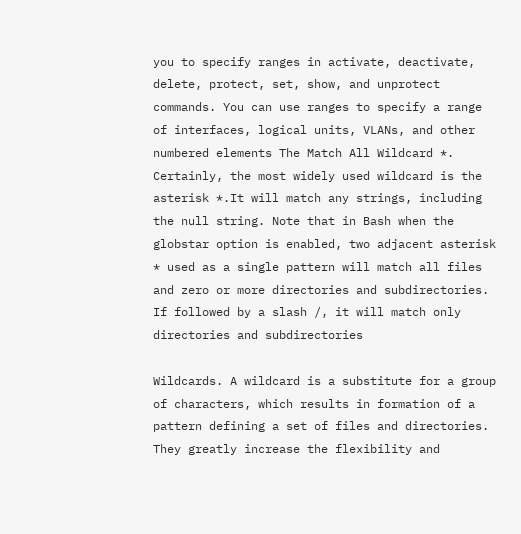you to specify ranges in activate, deactivate, delete, protect, set, show, and unprotect commands. You can use ranges to specify a range of interfaces, logical units, VLANs, and other numbered elements The Match All Wildcard *. Certainly, the most widely used wildcard is the asterisk *.It will match any strings, including the null string. Note that in Bash when the globstar option is enabled, two adjacent asterisk * used as a single pattern will match all files and zero or more directories and subdirectories. If followed by a slash /, it will match only directories and subdirectories

Wildcards. A wildcard is a substitute for a group of characters, which results in formation of a pattern defining a set of files and directories. They greatly increase the flexibility and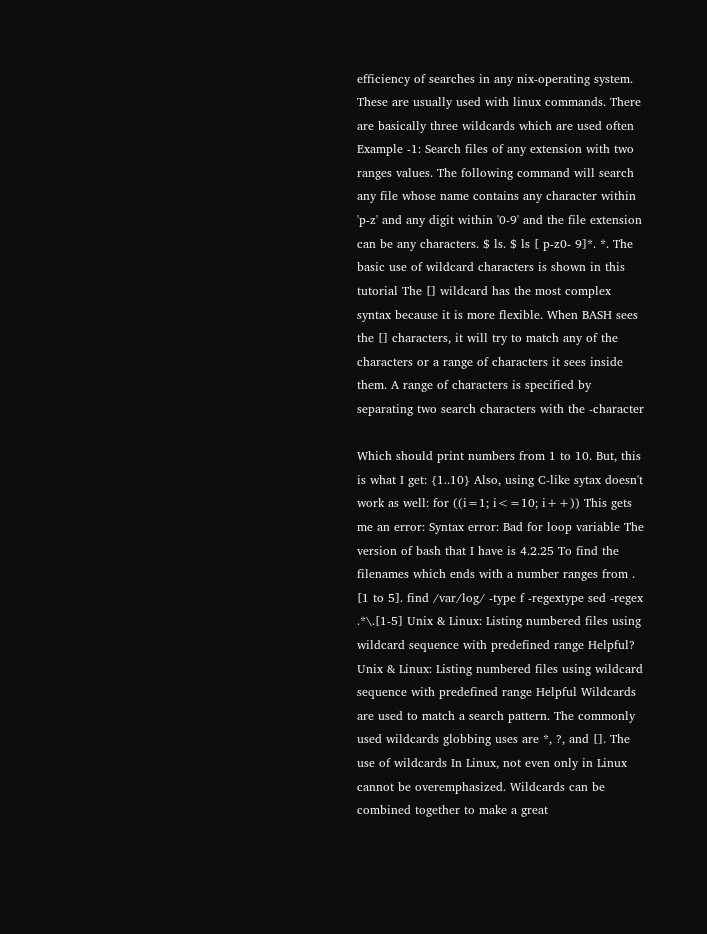efficiency of searches in any nix-operating system. These are usually used with linux commands. There are basically three wildcards which are used often Example -1: Search files of any extension with two ranges values. The following command will search any file whose name contains any character within 'p-z' and any digit within '0-9' and the file extension can be any characters. $ ls. $ ls [ p-z0- 9]*. *. The basic use of wildcard characters is shown in this tutorial The [] wildcard has the most complex syntax because it is more flexible. When BASH sees the [] characters, it will try to match any of the characters or a range of characters it sees inside them. A range of characters is specified by separating two search characters with the -character

Which should print numbers from 1 to 10. But, this is what I get: {1..10} Also, using C-like sytax doesn't work as well: for ((i=1; i<=10; i++)) This gets me an error: Syntax error: Bad for loop variable The version of bash that I have is 4.2.25 To find the filenames which ends with a number ranges from . [1 to 5]. find /var/log/ -type f -regextype sed -regex .*\.[1-5] Unix & Linux: Listing numbered files using wildcard sequence with predefined range Helpful? Unix & Linux: Listing numbered files using wildcard sequence with predefined range Helpful Wildcards are used to match a search pattern. The commonly used wildcards globbing uses are *, ?, and []. The use of wildcards In Linux, not even only in Linux cannot be overemphasized. Wildcards can be combined together to make a great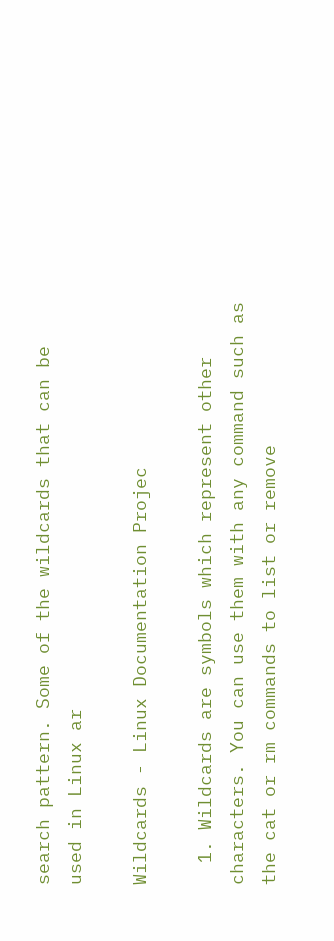search pattern. Some of the wildcards that can be used in Linux ar

Wildcards - Linux Documentation Projec

  1. Wildcards are symbols which represent other characters. You can use them with any command such as the cat or rm commands to list or remove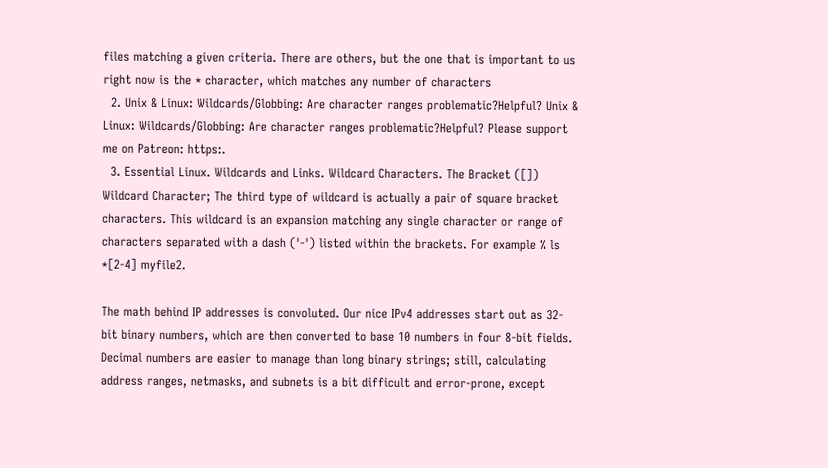files matching a given criteria. There are others, but the one that is important to us right now is the * character, which matches any number of characters
  2. Unix & Linux: Wildcards/Globbing: Are character ranges problematic?Helpful? Unix & Linux: Wildcards/Globbing: Are character ranges problematic?Helpful? Please support me on Patreon: https:.
  3. Essential Linux. Wildcards and Links. Wildcard Characters. The Bracket ([]) Wildcard Character; The third type of wildcard is actually a pair of square bracket characters. This wildcard is an expansion matching any single character or range of characters separated with a dash ('-') listed within the brackets. For example % ls *[2-4] myfile2.

The math behind IP addresses is convoluted. Our nice IPv4 addresses start out as 32-bit binary numbers, which are then converted to base 10 numbers in four 8-bit fields. Decimal numbers are easier to manage than long binary strings; still, calculating address ranges, netmasks, and subnets is a bit difficult and error-prone, except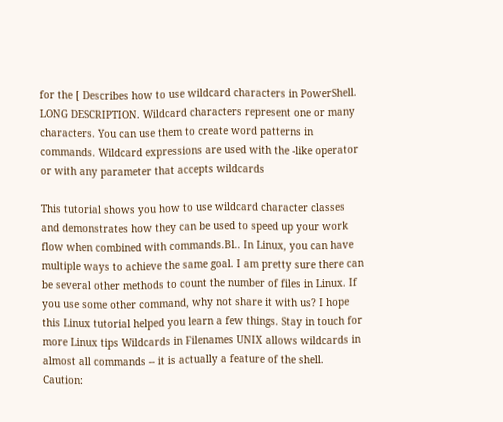for the [ Describes how to use wildcard characters in PowerShell. LONG DESCRIPTION. Wildcard characters represent one or many characters. You can use them to create word patterns in commands. Wildcard expressions are used with the -like operator or with any parameter that accepts wildcards

This tutorial shows you how to use wildcard character classes and demonstrates how they can be used to speed up your work flow when combined with commands.Bl.. In Linux, you can have multiple ways to achieve the same goal. I am pretty sure there can be several other methods to count the number of files in Linux. If you use some other command, why not share it with us? I hope this Linux tutorial helped you learn a few things. Stay in touch for more Linux tips Wildcards in Filenames UNIX allows wildcards in almost all commands -- it is actually a feature of the shell. Caution: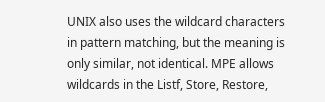UNIX also uses the wildcard characters in pattern matching, but the meaning is only similar, not identical. MPE allows wildcards in the Listf, Store, Restore,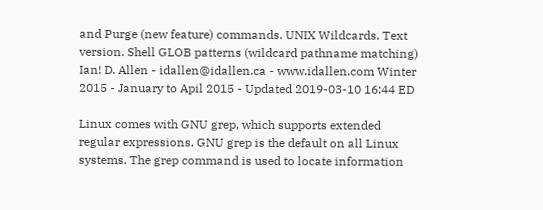and Purge (new feature) commands. UNIX Wildcards. Text version. Shell GLOB patterns (wildcard pathname matching) Ian! D. Allen - idallen@idallen.ca - www.idallen.com Winter 2015 - January to Apil 2015 - Updated 2019-03-10 16:44 ED

Linux comes with GNU grep, which supports extended regular expressions. GNU grep is the default on all Linux systems. The grep command is used to locate information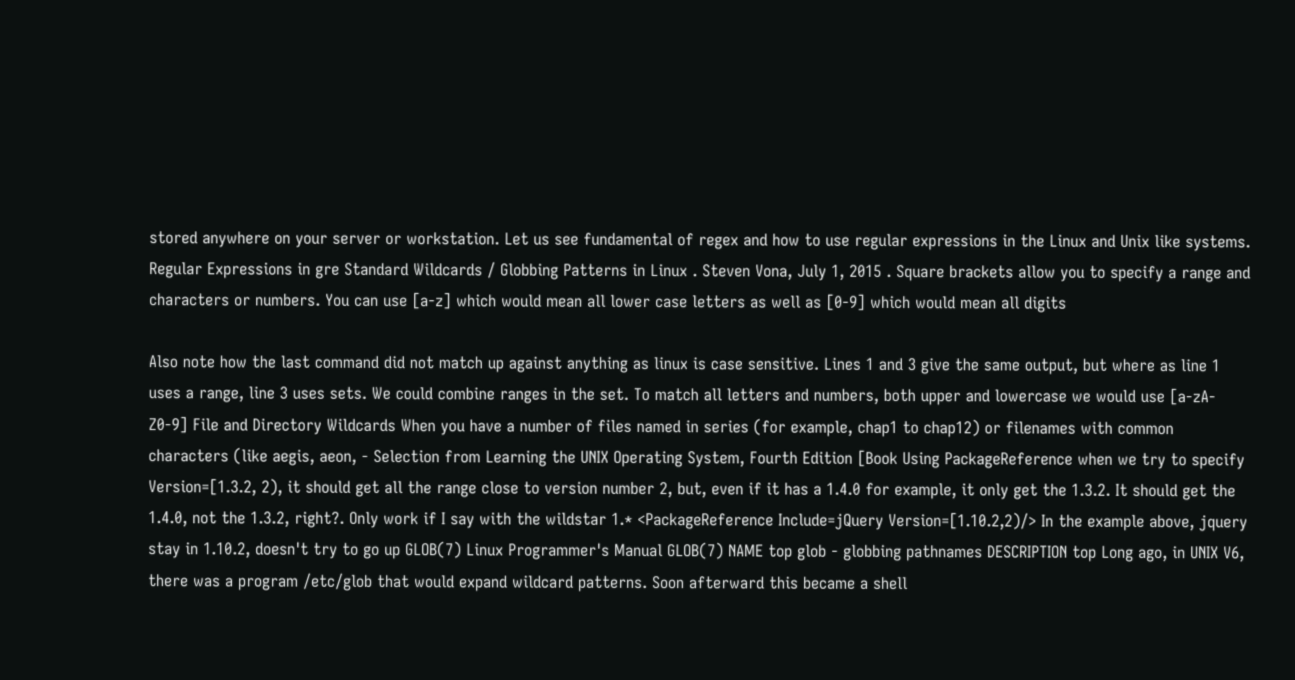stored anywhere on your server or workstation. Let us see fundamental of regex and how to use regular expressions in the Linux and Unix like systems. Regular Expressions in gre Standard Wildcards / Globbing Patterns in Linux . Steven Vona, July 1, 2015 . Square brackets allow you to specify a range and characters or numbers. You can use [a-z] which would mean all lower case letters as well as [0-9] which would mean all digits

Also note how the last command did not match up against anything as linux is case sensitive. Lines 1 and 3 give the same output, but where as line 1 uses a range, line 3 uses sets. We could combine ranges in the set. To match all letters and numbers, both upper and lowercase we would use [a-zA-Z0-9] File and Directory Wildcards When you have a number of files named in series (for example, chap1 to chap12) or filenames with common characters (like aegis, aeon, - Selection from Learning the UNIX Operating System, Fourth Edition [Book Using PackageReference when we try to specify Version=[1.3.2, 2), it should get all the range close to version number 2, but, even if it has a 1.4.0 for example, it only get the 1.3.2. It should get the 1.4.0, not the 1.3.2, right?. Only work if I say with the wildstar 1.* <PackageReference Include=jQuery Version=[1.10.2,2)/> In the example above, jquery stay in 1.10.2, doesn't try to go up GLOB(7) Linux Programmer's Manual GLOB(7) NAME top glob - globbing pathnames DESCRIPTION top Long ago, in UNIX V6, there was a program /etc/glob that would expand wildcard patterns. Soon afterward this became a shell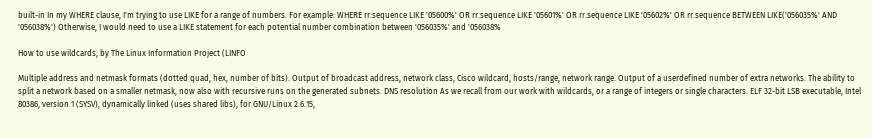built-in In my WHERE clause, I'm trying to use LIKE for a range of numbers. For example: WHERE rr.sequence LIKE '05600%' OR rr.sequence LIKE '05601%' OR rr.sequence LIKE '05602%' OR rr.sequence BETWEEN LIKE('056035%' AND '056038%') Otherwise, I would need to use a LIKE statement for each potential number combination between '056035%' and '056038%

How to use wildcards, by The Linux Information Project (LINFO

Multiple address and netmask formats (dotted quad, hex, number of bits). Output of broadcast address, network class, Cisco wildcard, hosts/range, network range. Output of a userdefined number of extra networks. The ability to split a network based on a smaller netmask, now also with recursive runs on the generated subnets. DNS resolution As we recall from our work with wildcards, or a range of integers or single characters. ELF 32-bit LSB executable, Intel 80386, version 1 (SYSV), dynamically linked (uses shared libs), for GNU/Linux 2.6.15,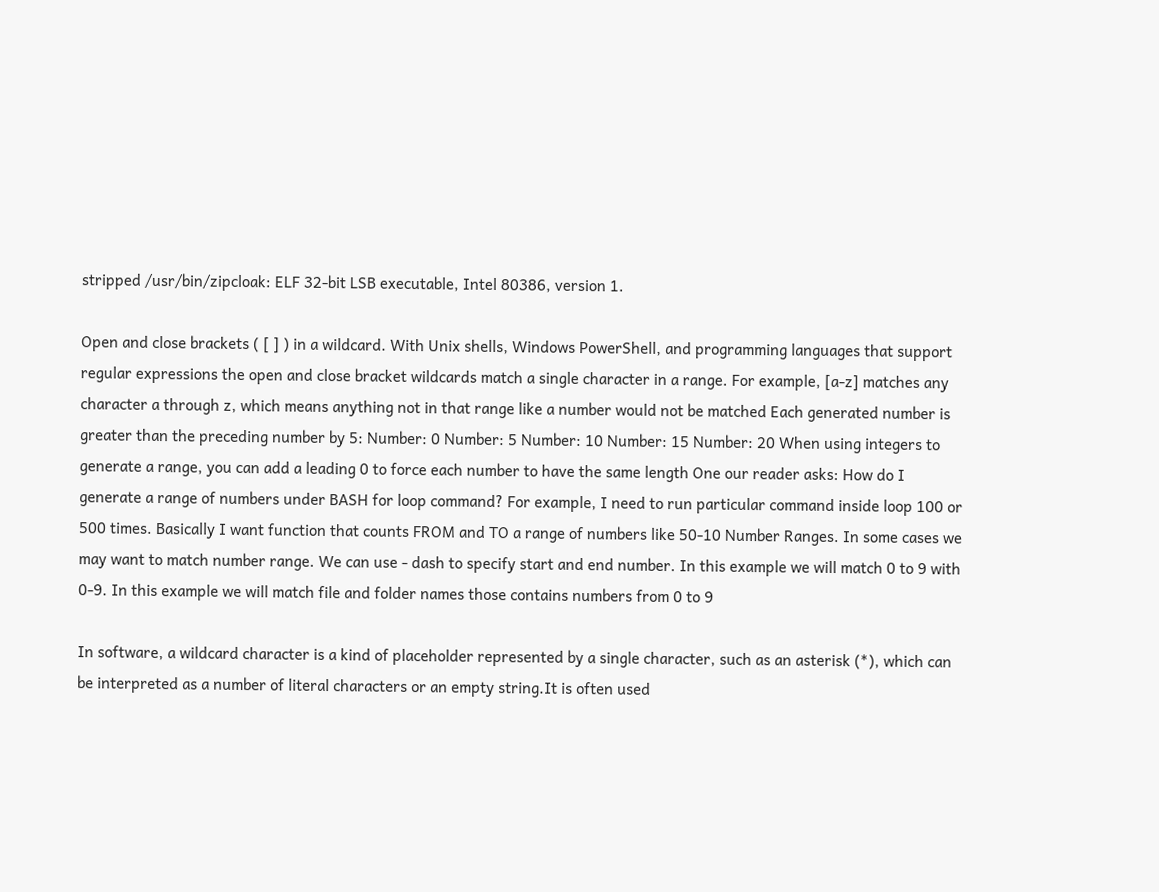stripped /usr/bin/zipcloak: ELF 32-bit LSB executable, Intel 80386, version 1.

Open and close brackets ( [ ] ) in a wildcard. With Unix shells, Windows PowerShell, and programming languages that support regular expressions the open and close bracket wildcards match a single character in a range. For example, [a-z] matches any character a through z, which means anything not in that range like a number would not be matched Each generated number is greater than the preceding number by 5: Number: 0 Number: 5 Number: 10 Number: 15 Number: 20 When using integers to generate a range, you can add a leading 0 to force each number to have the same length One our reader asks: How do I generate a range of numbers under BASH for loop command? For example, I need to run particular command inside loop 100 or 500 times. Basically I want function that counts FROM and TO a range of numbers like 50-10 Number Ranges. In some cases we may want to match number range. We can use - dash to specify start and end number. In this example we will match 0 to 9 with 0-9. In this example we will match file and folder names those contains numbers from 0 to 9

In software, a wildcard character is a kind of placeholder represented by a single character, such as an asterisk (*), which can be interpreted as a number of literal characters or an empty string.It is often used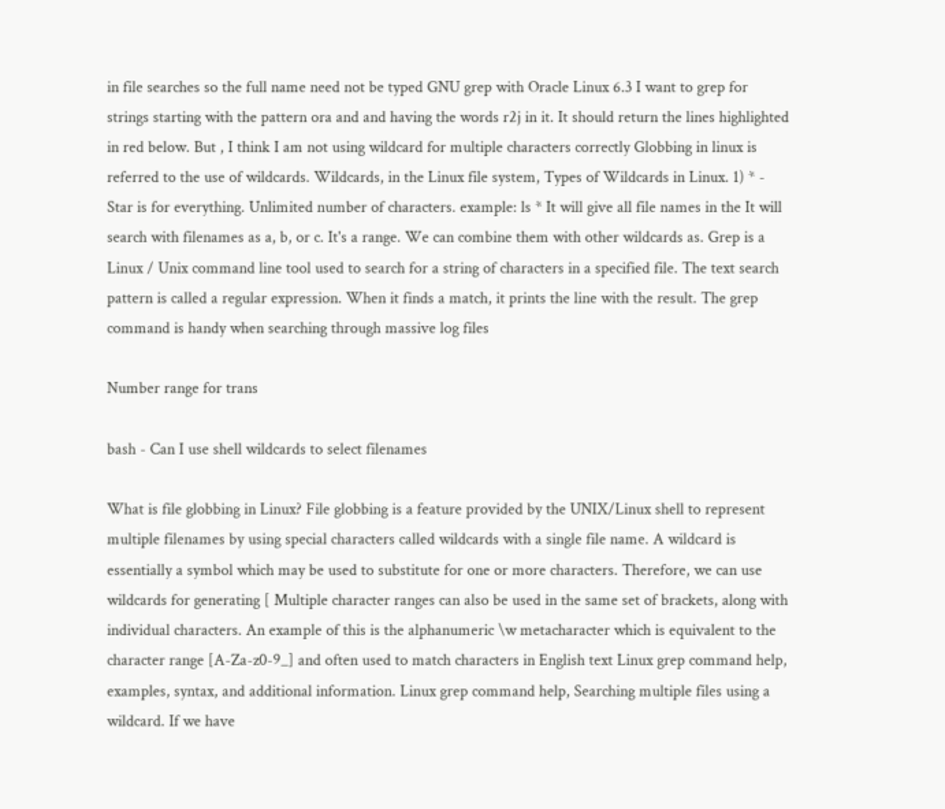in file searches so the full name need not be typed GNU grep with Oracle Linux 6.3 I want to grep for strings starting with the pattern ora and and having the words r2j in it. It should return the lines highlighted in red below. But , I think I am not using wildcard for multiple characters correctly Globbing in linux is referred to the use of wildcards. Wildcards, in the Linux file system, Types of Wildcards in Linux. 1) * - Star is for everything. Unlimited number of characters. example: ls * It will give all file names in the It will search with filenames as a, b, or c. It's a range. We can combine them with other wildcards as. Grep is a Linux / Unix command line tool used to search for a string of characters in a specified file. The text search pattern is called a regular expression. When it finds a match, it prints the line with the result. The grep command is handy when searching through massive log files

Number range for trans

bash - Can I use shell wildcards to select filenames

What is file globbing in Linux? File globbing is a feature provided by the UNIX/Linux shell to represent multiple filenames by using special characters called wildcards with a single file name. A wildcard is essentially a symbol which may be used to substitute for one or more characters. Therefore, we can use wildcards for generating [ Multiple character ranges can also be used in the same set of brackets, along with individual characters. An example of this is the alphanumeric \w metacharacter which is equivalent to the character range [A-Za-z0-9_] and often used to match characters in English text Linux grep command help, examples, syntax, and additional information. Linux grep command help, Searching multiple files using a wildcard. If we have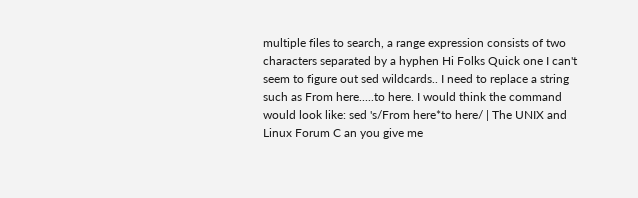multiple files to search, a range expression consists of two characters separated by a hyphen Hi Folks Quick one I can't seem to figure out sed wildcards.. I need to replace a string such as From here.....to here. I would think the command would look like: sed 's/From here*to here/ | The UNIX and Linux Forum C an you give me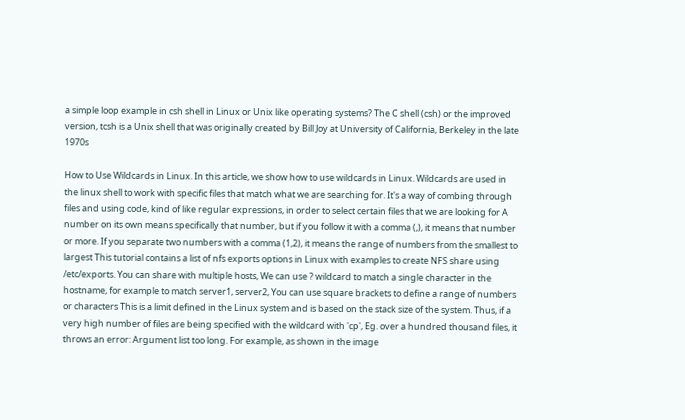a simple loop example in csh shell in Linux or Unix like operating systems? The C shell (csh) or the improved version, tcsh is a Unix shell that was originally created by Bill Joy at University of California, Berkeley in the late 1970s

How to Use Wildcards in Linux. In this article, we show how to use wildcards in Linux. Wildcards are used in the linux shell to work with specific files that match what we are searching for. It's a way of combing through files and using code, kind of like regular expressions, in order to select certain files that we are looking for A number on its own means specifically that number, but if you follow it with a comma (,), it means that number or more. If you separate two numbers with a comma (1,2), it means the range of numbers from the smallest to largest This tutorial contains a list of nfs exports options in Linux with examples to create NFS share using /etc/exports. You can share with multiple hosts, We can use ? wildcard to match a single character in the hostname, for example to match server1, server2, You can use square brackets to define a range of numbers or characters This is a limit defined in the Linux system and is based on the stack size of the system. Thus, if a very high number of files are being specified with the wildcard with 'cp', Eg. over a hundred thousand files, it throws an error: Argument list too long. For example, as shown in the image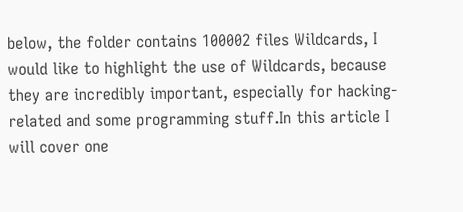below, the folder contains 100002 files Wildcards, I would like to highlight the use of Wildcards, because they are incredibly important, especially for hacking-related and some programming stuff.In this article I will cover one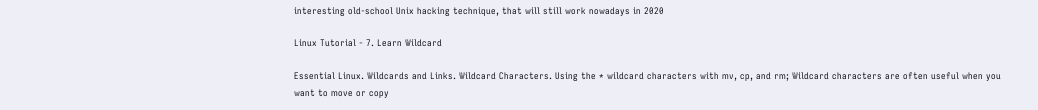interesting old-school Unix hacking technique, that will still work nowadays in 2020

Linux Tutorial - 7. Learn Wildcard

Essential Linux. Wildcards and Links. Wildcard Characters. Using the * wildcard characters with mv, cp, and rm; Wildcard characters are often useful when you want to move or copy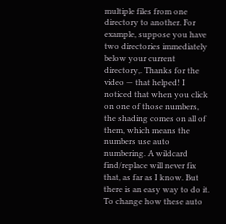multiple files from one directory to another. For example, suppose you have two directories immediately below your current directory,. Thanks for the video — that helped! I noticed that when you click on one of those numbers, the shading comes on all of them, which means the numbers use auto numbering. A wildcard find/replace will never fix that, as far as I know. But there is an easy way to do it. To change how these auto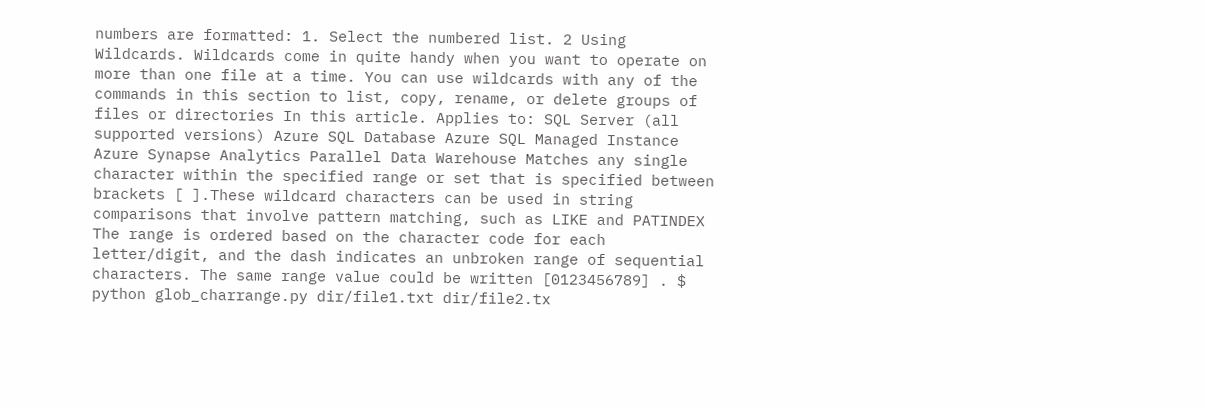numbers are formatted: 1. Select the numbered list. 2 Using Wildcards. Wildcards come in quite handy when you want to operate on more than one file at a time. You can use wildcards with any of the commands in this section to list, copy, rename, or delete groups of files or directories In this article. Applies to: SQL Server (all supported versions) Azure SQL Database Azure SQL Managed Instance Azure Synapse Analytics Parallel Data Warehouse Matches any single character within the specified range or set that is specified between brackets [ ].These wildcard characters can be used in string comparisons that involve pattern matching, such as LIKE and PATINDEX The range is ordered based on the character code for each letter/digit, and the dash indicates an unbroken range of sequential characters. The same range value could be written [0123456789] . $ python glob_charrange.py dir/file1.txt dir/file2.tx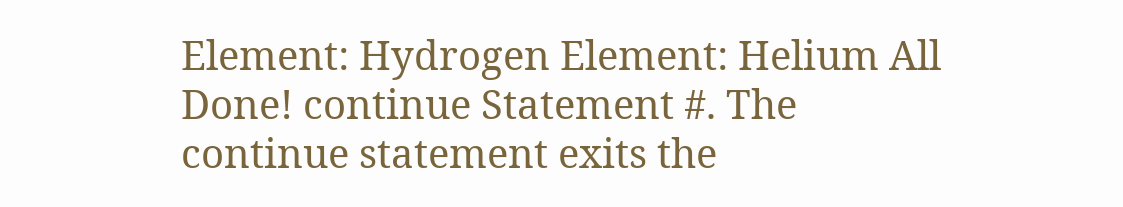Element: Hydrogen Element: Helium All Done! continue Statement #. The continue statement exits the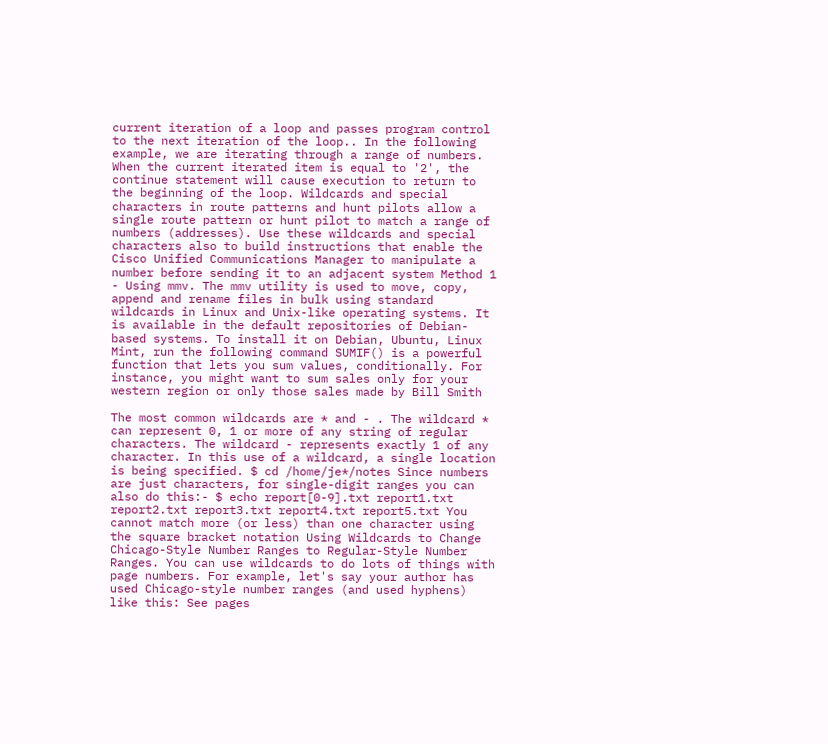current iteration of a loop and passes program control to the next iteration of the loop.. In the following example, we are iterating through a range of numbers. When the current iterated item is equal to '2', the continue statement will cause execution to return to the beginning of the loop. Wildcards and special characters in route patterns and hunt pilots allow a single route pattern or hunt pilot to match a range of numbers (addresses). Use these wildcards and special characters also to build instructions that enable the Cisco Unified Communications Manager to manipulate a number before sending it to an adjacent system Method 1 - Using mmv. The mmv utility is used to move, copy, append and rename files in bulk using standard wildcards in Linux and Unix-like operating systems. It is available in the default repositories of Debian-based systems. To install it on Debian, Ubuntu, Linux Mint, run the following command SUMIF() is a powerful function that lets you sum values, conditionally. For instance, you might want to sum sales only for your western region or only those sales made by Bill Smith

The most common wildcards are * and - . The wildcard * can represent 0, 1 or more of any string of regular characters. The wildcard - represents exactly 1 of any character. In this use of a wildcard, a single location is being specified. $ cd /home/je*/notes Since numbers are just characters, for single-digit ranges you can also do this:- $ echo report[0-9].txt report1.txt report2.txt report3.txt report4.txt report5.txt You cannot match more (or less) than one character using the square bracket notation Using Wildcards to Change Chicago-Style Number Ranges to Regular-Style Number Ranges. You can use wildcards to do lots of things with page numbers. For example, let's say your author has used Chicago-style number ranges (and used hyphens) like this: See pages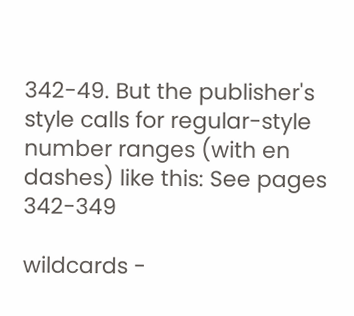342-49. But the publisher's style calls for regular-style number ranges (with en dashes) like this: See pages 342-349

wildcards -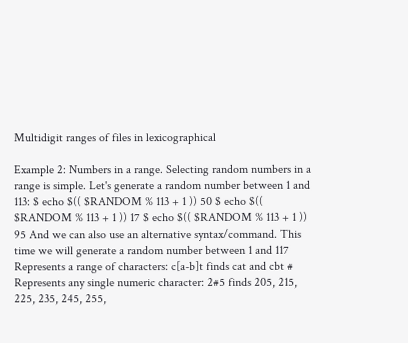Multidigit ranges of files in lexicographical

Example 2: Numbers in a range. Selecting random numbers in a range is simple. Let's generate a random number between 1 and 113: $ echo $(( $RANDOM % 113 + 1 )) 50 $ echo $(( $RANDOM % 113 + 1 )) 17 $ echo $(( $RANDOM % 113 + 1 )) 95 And we can also use an alternative syntax/command. This time we will generate a random number between 1 and 117 Represents a range of characters: c[a-b]t finds cat and cbt # Represents any single numeric character: 2#5 finds 205, 215, 225, 235, 245, 255,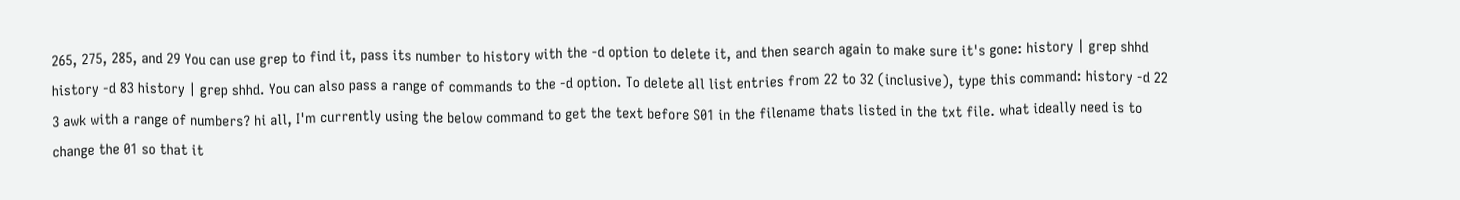265, 275, 285, and 29 You can use grep to find it, pass its number to history with the -d option to delete it, and then search again to make sure it's gone: history | grep shhd history -d 83 history | grep shhd. You can also pass a range of commands to the -d option. To delete all list entries from 22 to 32 (inclusive), type this command: history -d 22 3 awk with a range of numbers? hi all, I'm currently using the below command to get the text before S01 in the filename thats listed in the txt file. what ideally need is to change the 01 so that it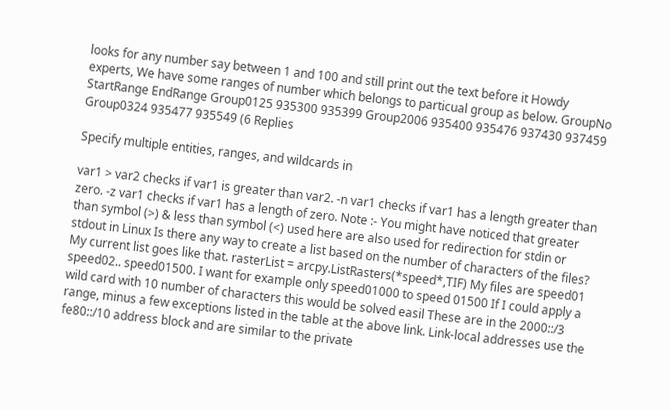looks for any number say between 1 and 100 and still print out the text before it Howdy experts, We have some ranges of number which belongs to particual group as below. GroupNo StartRange EndRange Group0125 935300 935399 Group2006 935400 935476 937430 937459 Group0324 935477 935549 (6 Replies

Specify multiple entities, ranges, and wildcards in

var1 > var2 checks if var1 is greater than var2. -n var1 checks if var1 has a length greater than zero. -z var1 checks if var1 has a length of zero. Note :- You might have noticed that greater than symbol (>) & less than symbol (<) used here are also used for redirection for stdin or stdout in Linux Is there any way to create a list based on the number of characters of the files? My current list goes like that. rasterList = arcpy.ListRasters(*speed*,TIF) My files are speed01 speed02.. speed01500. I want for example only speed01000 to speed 01500 If I could apply a wild card with 10 number of characters this would be solved easil These are in the 2000::/3 range, minus a few exceptions listed in the table at the above link. Link-local addresses use the fe80::/10 address block and are similar to the private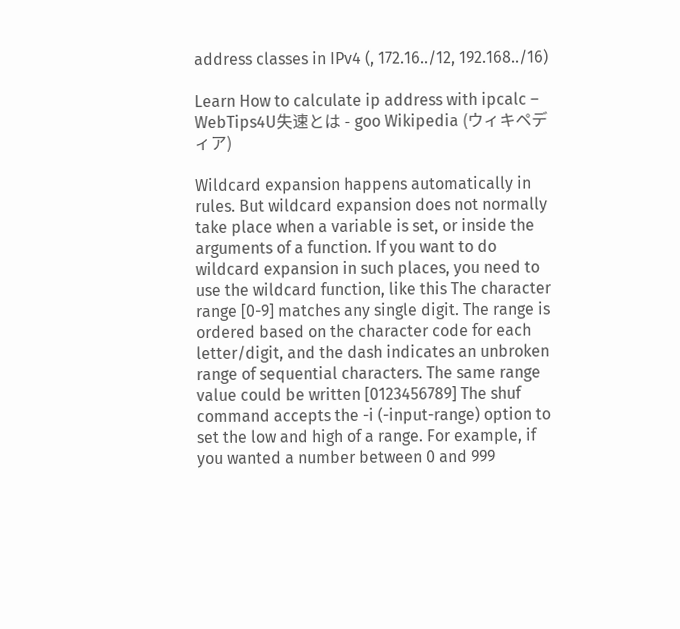address classes in IPv4 (, 172.16../12, 192.168../16)

Learn How to calculate ip address with ipcalc – WebTips4U失速とは - goo Wikipedia (ウィキペディア)

Wildcard expansion happens automatically in rules. But wildcard expansion does not normally take place when a variable is set, or inside the arguments of a function. If you want to do wildcard expansion in such places, you need to use the wildcard function, like this The character range [0-9] matches any single digit. The range is ordered based on the character code for each letter/digit, and the dash indicates an unbroken range of sequential characters. The same range value could be written [0123456789] The shuf command accepts the -i (-input-range) option to set the low and high of a range. For example, if you wanted a number between 0 and 999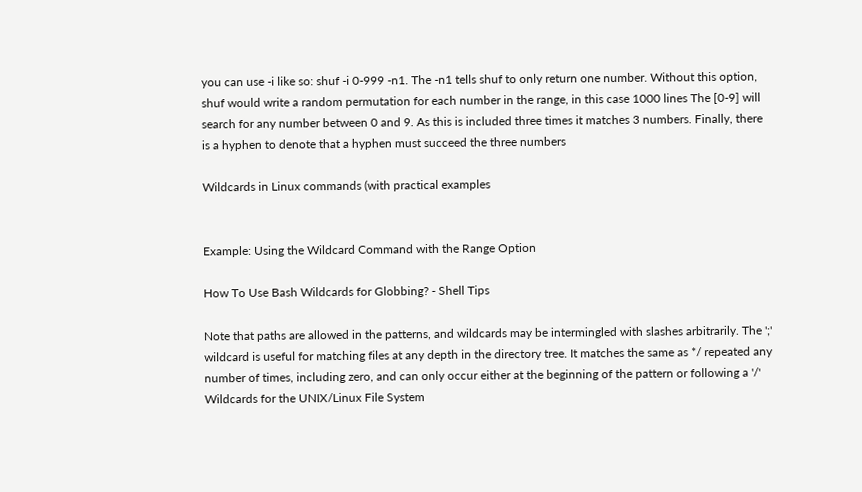you can use -i like so: shuf -i 0-999 -n1. The -n1 tells shuf to only return one number. Without this option, shuf would write a random permutation for each number in the range, in this case 1000 lines The [0-9] will search for any number between 0 and 9. As this is included three times it matches 3 numbers. Finally, there is a hyphen to denote that a hyphen must succeed the three numbers

Wildcards in Linux commands (with practical examples


Example: Using the Wildcard Command with the Range Option

How To Use Bash Wildcards for Globbing? - Shell Tips

Note that paths are allowed in the patterns, and wildcards may be intermingled with slashes arbitrarily. The ';' wildcard is useful for matching files at any depth in the directory tree. It matches the same as */ repeated any number of times, including zero, and can only occur either at the beginning of the pattern or following a '/' Wildcards for the UNIX/Linux File System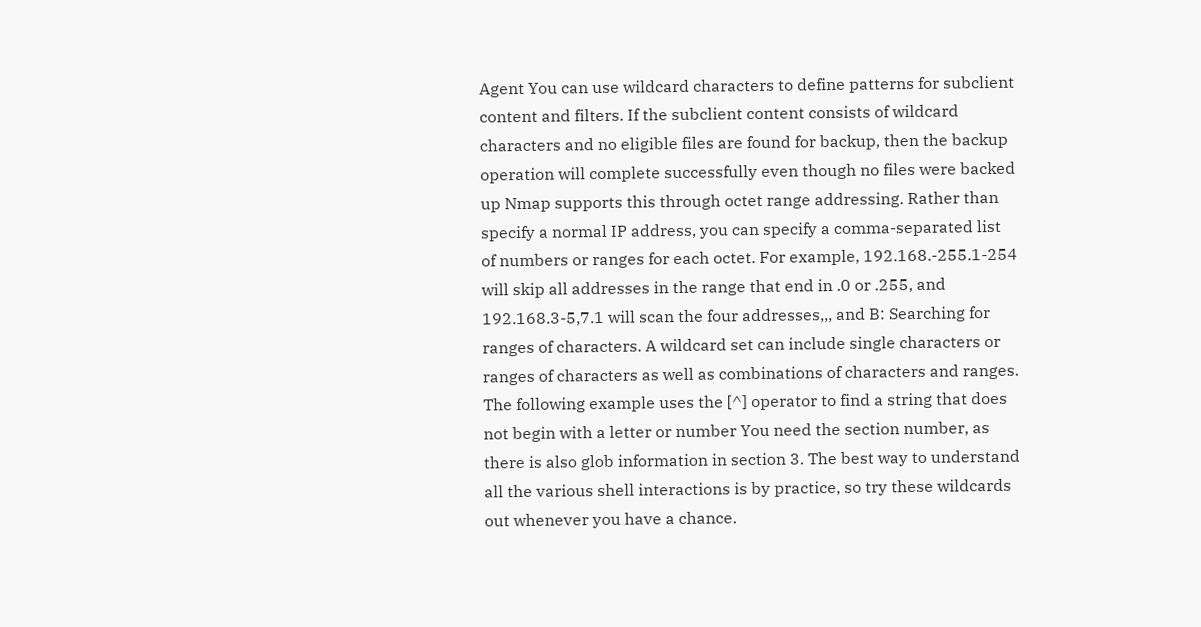Agent You can use wildcard characters to define patterns for subclient content and filters. If the subclient content consists of wildcard characters and no eligible files are found for backup, then the backup operation will complete successfully even though no files were backed up Nmap supports this through octet range addressing. Rather than specify a normal IP address, you can specify a comma-separated list of numbers or ranges for each octet. For example, 192.168.-255.1-254 will skip all addresses in the range that end in .0 or .255, and 192.168.3-5,7.1 will scan the four addresses,,, and B: Searching for ranges of characters. A wildcard set can include single characters or ranges of characters as well as combinations of characters and ranges. The following example uses the [^] operator to find a string that does not begin with a letter or number You need the section number, as there is also glob information in section 3. The best way to understand all the various shell interactions is by practice, so try these wildcards out whenever you have a chance.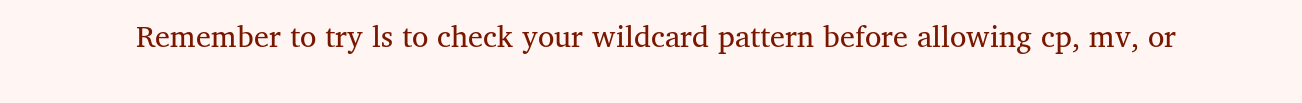Remember to try ls to check your wildcard pattern before allowing cp, mv, or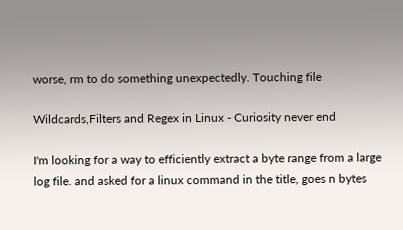worse, rm to do something unexpectedly. Touching file

Wildcards,Filters and Regex in Linux - Curiosity never end

I'm looking for a way to efficiently extract a byte range from a large log file. and asked for a linux command in the title, goes n bytes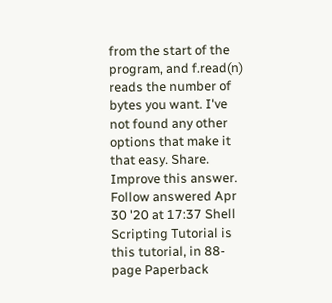from the start of the program, and f.read(n) reads the number of bytes you want. I've not found any other options that make it that easy. Share. Improve this answer. Follow answered Apr 30 '20 at 17:37 Shell Scripting Tutorial is this tutorial, in 88-page Paperback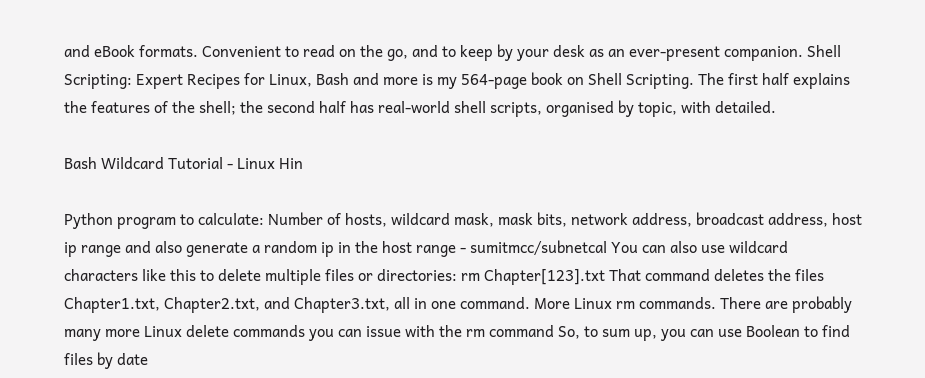and eBook formats. Convenient to read on the go, and to keep by your desk as an ever-present companion. Shell Scripting: Expert Recipes for Linux, Bash and more is my 564-page book on Shell Scripting. The first half explains the features of the shell; the second half has real-world shell scripts, organised by topic, with detailed.

Bash Wildcard Tutorial - Linux Hin

Python program to calculate: Number of hosts, wildcard mask, mask bits, network address, broadcast address, host ip range and also generate a random ip in the host range - sumitmcc/subnetcal You can also use wildcard characters like this to delete multiple files or directories: rm Chapter[123].txt That command deletes the files Chapter1.txt, Chapter2.txt, and Chapter3.txt, all in one command. More Linux rm commands. There are probably many more Linux delete commands you can issue with the rm command So, to sum up, you can use Boolean to find files by date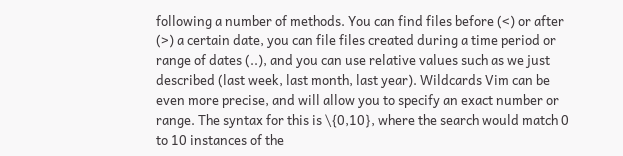following a number of methods. You can find files before (<) or after (>) a certain date, you can file files created during a time period or range of dates (..), and you can use relative values such as we just described (last week, last month, last year). Wildcards Vim can be even more precise, and will allow you to specify an exact number or range. The syntax for this is \{0,10}, where the search would match 0 to 10 instances of the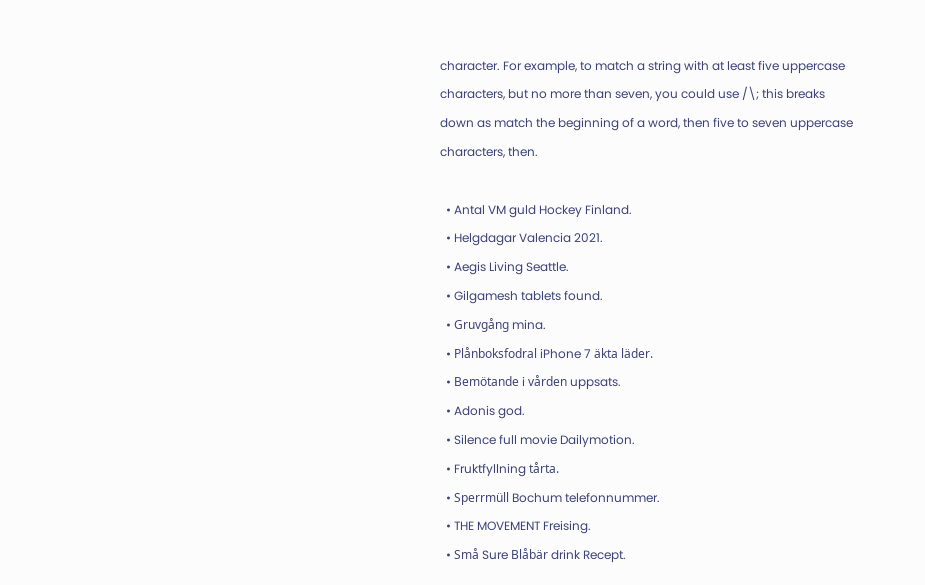character. For example, to match a string with at least five uppercase characters, but no more than seven, you could use /\; this breaks down as match the beginning of a word, then five to seven uppercase characters, then.

  • Antal VM guld Hockey Finland.
  • Helgdagar Valencia 2021.
  • Aegis Living Seattle.
  • Gilgamesh tablets found.
  • Gruvgång mina.
  • Plånboksfodral iPhone 7 äkta läder.
  • Bemötande i vården uppsats.
  • Adonis god.
  • Silence full movie Dailymotion.
  • Fruktfyllning tårta.
  • Sperrmüll Bochum telefonnummer.
  • THE MOVEMENT Freising.
  • Små Sure Blåbär drink Recept.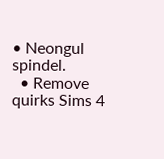• Neongul spindel.
  • Remove quirks Sims 4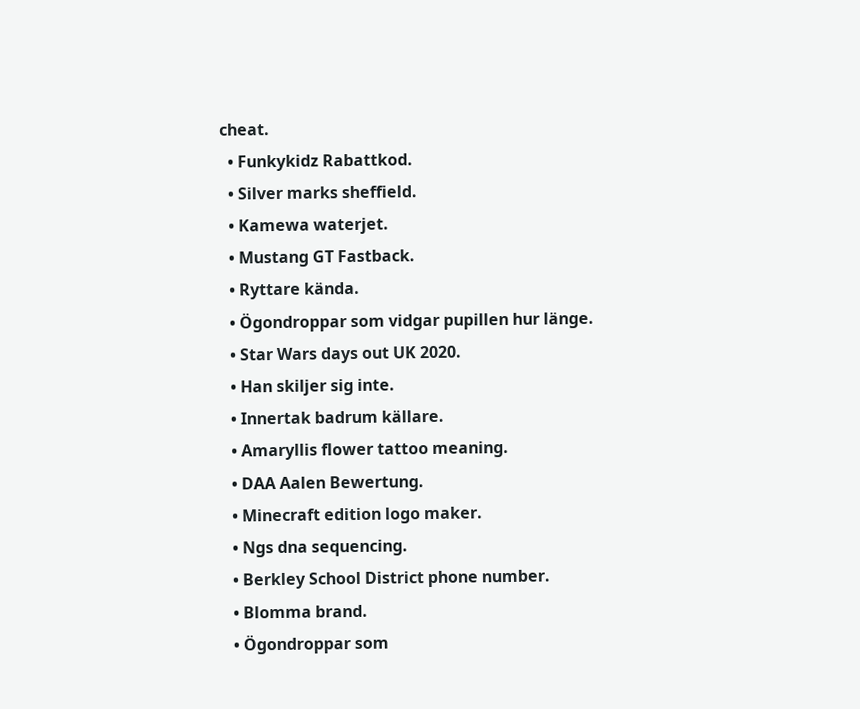cheat.
  • Funkykidz Rabattkod.
  • Silver marks sheffield.
  • Kamewa waterjet.
  • Mustang GT Fastback.
  • Ryttare kända.
  • Ögondroppar som vidgar pupillen hur länge.
  • Star Wars days out UK 2020.
  • Han skiljer sig inte.
  • Innertak badrum källare.
  • Amaryllis flower tattoo meaning.
  • DAA Aalen Bewertung.
  • Minecraft edition logo maker.
  • Ngs dna sequencing.
  • Berkley School District phone number.
  • Blomma brand.
  • Ögondroppar som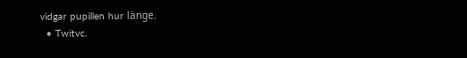vidgar pupillen hur länge.
  • Twitvc.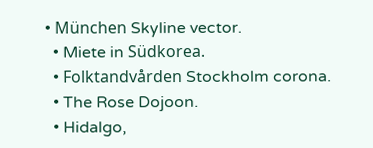• München Skyline vector.
  • Miete in Südkorea.
  • Folktandvården Stockholm corona.
  • The Rose Dojoon.
  • Hidalgo,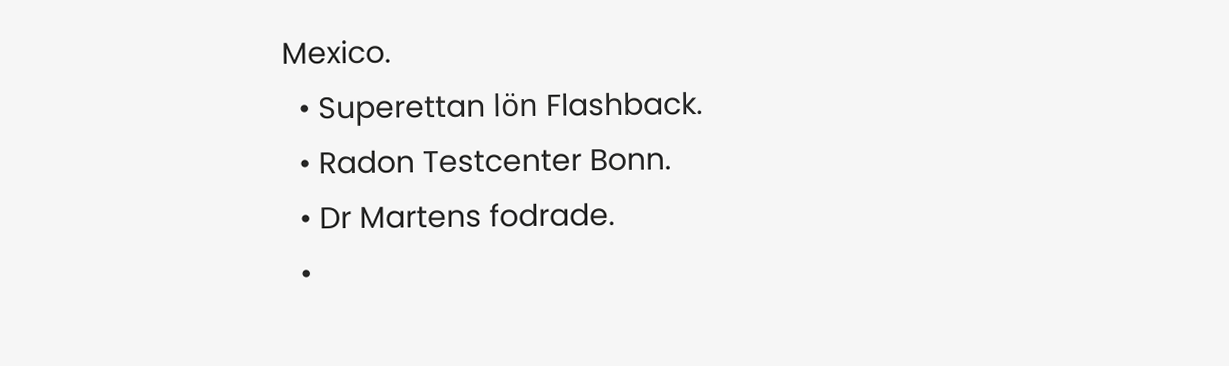Mexico.
  • Superettan lön Flashback.
  • Radon Testcenter Bonn.
  • Dr Martens fodrade.
  •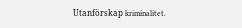Utanförskap kriminalitet.